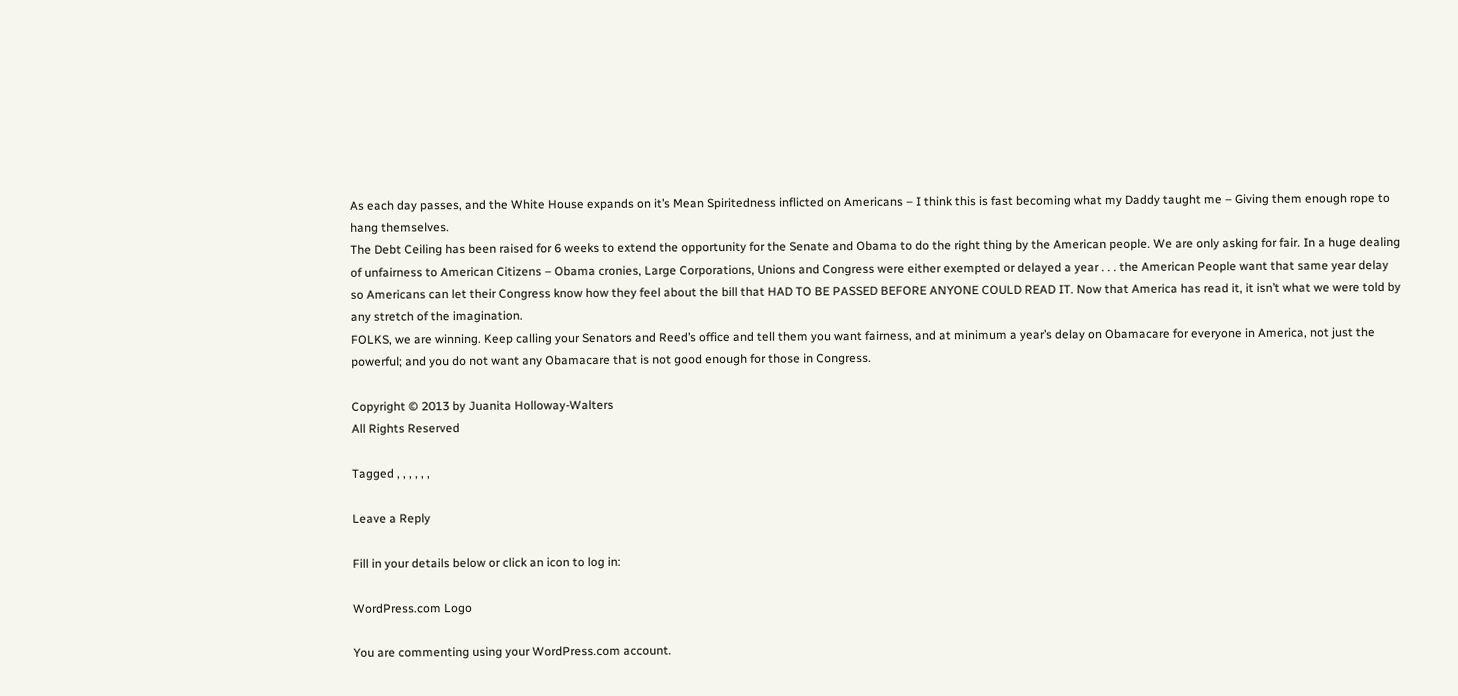As each day passes, and the White House expands on it’s Mean Spiritedness inflicted on Americans – I think this is fast becoming what my Daddy taught me – Giving them enough rope to hang themselves.
The Debt Ceiling has been raised for 6 weeks to extend the opportunity for the Senate and Obama to do the right thing by the American people. We are only asking for fair. In a huge dealing of unfairness to American Citizens – Obama cronies, Large Corporations, Unions and Congress were either exempted or delayed a year . . . the American People want that same year delay so Americans can let their Congress know how they feel about the bill that HAD TO BE PASSED BEFORE ANYONE COULD READ IT. Now that America has read it, it isn’t what we were told by any stretch of the imagination.
FOLKS, we are winning. Keep calling your Senators and Reed’s office and tell them you want fairness, and at minimum a year’s delay on Obamacare for everyone in America, not just the powerful; and you do not want any Obamacare that is not good enough for those in Congress.

Copyright © 2013 by Juanita Holloway-Walters
All Rights Reserved

Tagged , , , , , ,

Leave a Reply

Fill in your details below or click an icon to log in:

WordPress.com Logo

You are commenting using your WordPress.com account.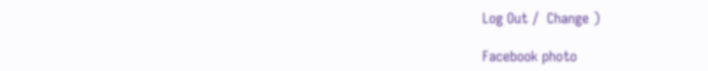Log Out /  Change )

Facebook photo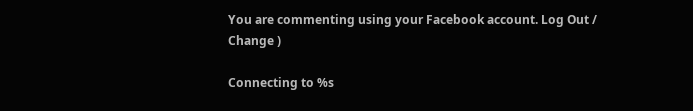You are commenting using your Facebook account. Log Out /  Change )

Connecting to %s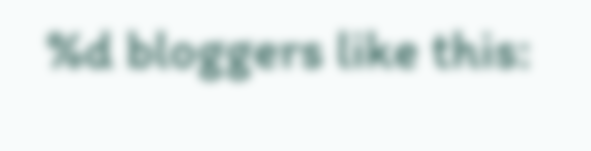%d bloggers like this: